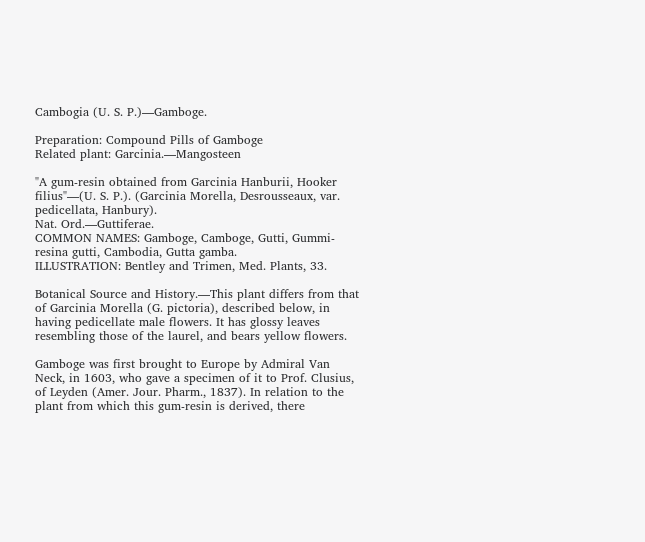Cambogia (U. S. P.)—Gamboge.

Preparation: Compound Pills of Gamboge
Related plant: Garcinia.—Mangosteen

"A gum-resin obtained from Garcinia Hanburii, Hooker filius"—(U. S. P.). (Garcinia Morella, Desrousseaux, var. pedicellata, Hanbury).
Nat. Ord.—Guttiferae.
COMMON NAMES: Gamboge, Camboge, Gutti, Gummi-resina gutti, Cambodia, Gutta gamba.
ILLUSTRATION: Bentley and Trimen, Med. Plants, 33.

Botanical Source and History.—This plant differs from that of Garcinia Morella (G. pictoria), described below, in having pedicellate male flowers. It has glossy leaves resembling those of the laurel, and bears yellow flowers.

Gamboge was first brought to Europe by Admiral Van Neck, in 1603, who gave a specimen of it to Prof. Clusius, of Leyden (Amer. Jour. Pharm., 1837). In relation to the plant from which this gum-resin is derived, there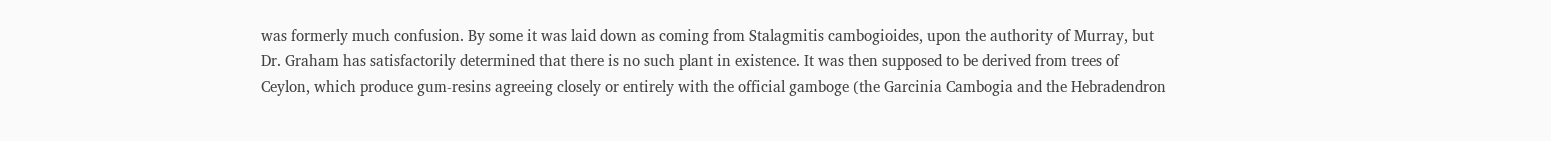was formerly much confusion. By some it was laid down as coming from Stalagmitis cambogioides, upon the authority of Murray, but Dr. Graham has satisfactorily determined that there is no such plant in existence. It was then supposed to be derived from trees of Ceylon, which produce gum-resins agreeing closely or entirely with the official gamboge (the Garcinia Cambogia and the Hebradendron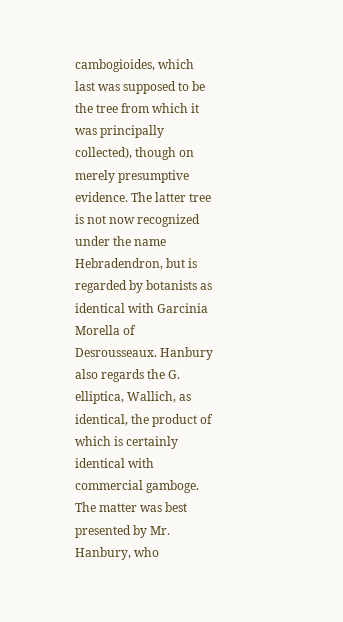cambogioides, which last was supposed to be the tree from which it was principally collected), though on merely presumptive evidence. The latter tree is not now recognized under the name Hebradendron, but is regarded by botanists as identical with Garcinia Morella of Desrousseaux. Hanbury also regards the G. elliptica, Wallich, as identical, the product of which is certainly identical with commercial gamboge. The matter was best presented by Mr. Hanbury, who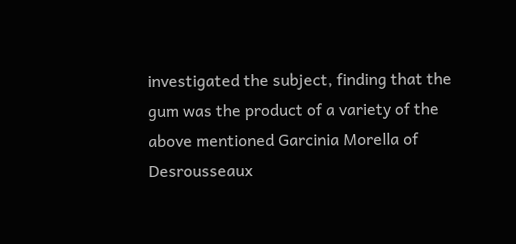investigated the subject, finding that the gum was the product of a variety of the above mentioned Garcinia Morella of Desrousseaux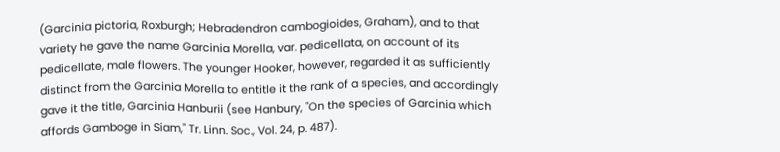(Garcinia pictoria, Roxburgh; Hebradendron cambogioides, Graham), and to that variety he gave the name Garcinia Morella, var. pedicellata, on account of its pedicellate, male flowers. The younger Hooker, however, regarded it as sufficiently distinct from the Garcinia Morella to entitle it the rank of a species, and accordingly gave it the title, Garcinia Hanburii (see Hanbury, "On the species of Garcinia which affords Gamboge in Siam," Tr. Linn. Soc., Vol. 24, p. 487).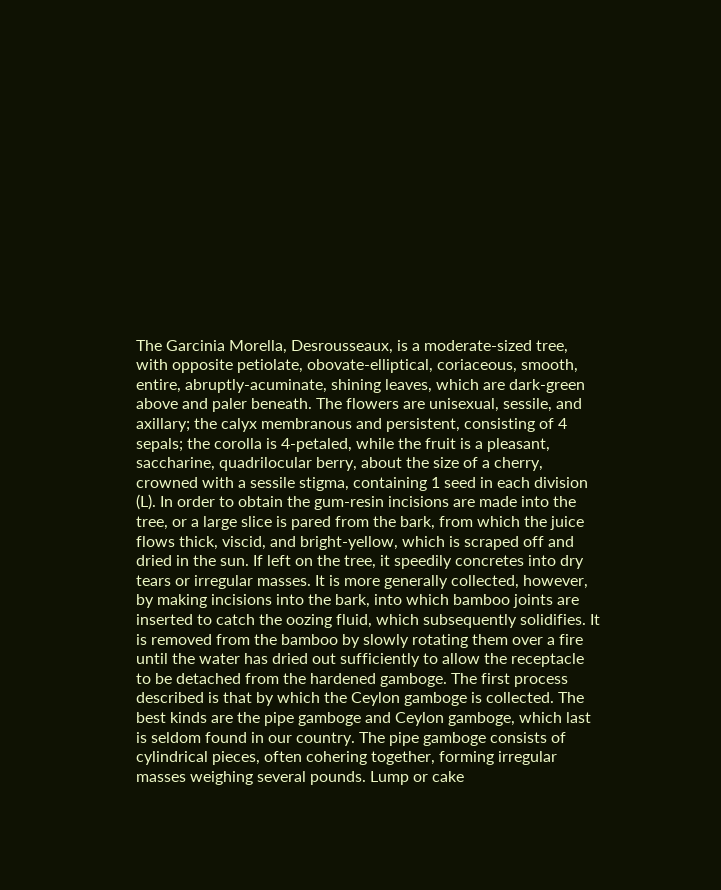The Garcinia Morella, Desrousseaux, is a moderate-sized tree, with opposite petiolate, obovate-elliptical, coriaceous, smooth, entire, abruptly-acuminate, shining leaves, which are dark-green above and paler beneath. The flowers are unisexual, sessile, and axillary; the calyx membranous and persistent, consisting of 4 sepals; the corolla is 4-petaled, while the fruit is a pleasant, saccharine, quadrilocular berry, about the size of a cherry, crowned with a sessile stigma, containing 1 seed in each division (L). In order to obtain the gum-resin incisions are made into the tree, or a large slice is pared from the bark, from which the juice flows thick, viscid, and bright-yellow, which is scraped off and dried in the sun. If left on the tree, it speedily concretes into dry tears or irregular masses. It is more generally collected, however, by making incisions into the bark, into which bamboo joints are inserted to catch the oozing fluid, which subsequently solidifies. It is removed from the bamboo by slowly rotating them over a fire until the water has dried out sufficiently to allow the receptacle to be detached from the hardened gamboge. The first process described is that by which the Ceylon gamboge is collected. The best kinds are the pipe gamboge and Ceylon gamboge, which last is seldom found in our country. The pipe gamboge consists of cylindrical pieces, often cohering together, forming irregular masses weighing several pounds. Lump or cake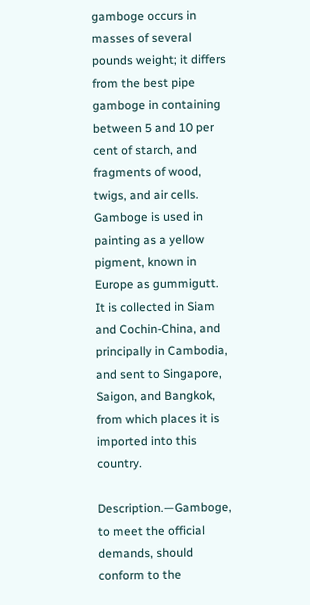gamboge occurs in masses of several pounds weight; it differs from the best pipe gamboge in containing between 5 and 10 per cent of starch, and fragments of wood, twigs, and air cells. Gamboge is used in painting as a yellow pigment, known in Europe as gummigutt. It is collected in Siam and Cochin-China, and principally in Cambodia, and sent to Singapore, Saigon, and Bangkok, from which places it is imported into this country.

Description.—Gamboge, to meet the official demands, should conform to the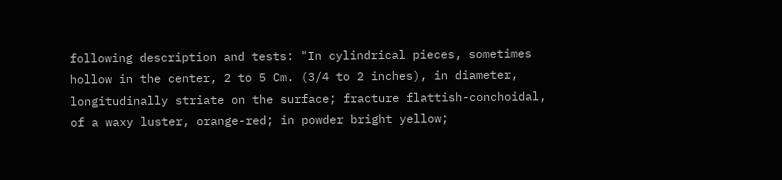following description and tests: "In cylindrical pieces, sometimes hollow in the center, 2 to 5 Cm. (3/4 to 2 inches), in diameter, longitudinally striate on the surface; fracture flattish-conchoidal, of a waxy luster, orange-red; in powder bright yellow;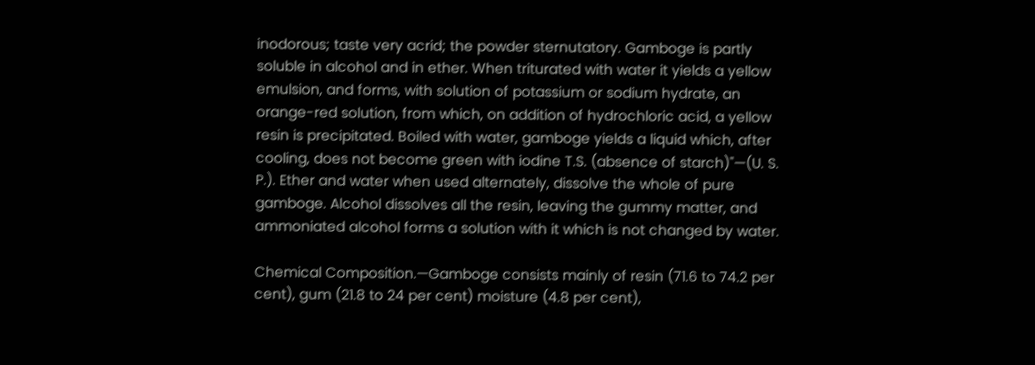inodorous; taste very acrid; the powder sternutatory. Gamboge is partly soluble in alcohol and in ether. When triturated with water it yields a yellow emulsion, and forms, with solution of potassium or sodium hydrate, an orange-red solution, from which, on addition of hydrochloric acid, a yellow resin is precipitated. Boiled with water, gamboge yields a liquid which, after cooling, does not become green with iodine T.S. (absence of starch)"—(U. S. P.). Ether and water when used alternately, dissolve the whole of pure gamboge. Alcohol dissolves all the resin, leaving the gummy matter, and ammoniated alcohol forms a solution with it which is not changed by water.

Chemical Composition.—Gamboge consists mainly of resin (71.6 to 74.2 per cent), gum (21.8 to 24 per cent) moisture (4.8 per cent),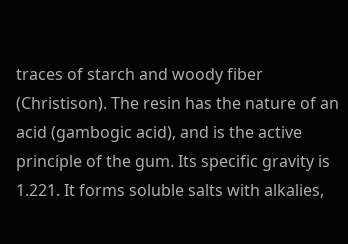traces of starch and woody fiber (Christison). The resin has the nature of an acid (gambogic acid), and is the active principle of the gum. Its specific gravity is 1.221. It forms soluble salts with alkalies,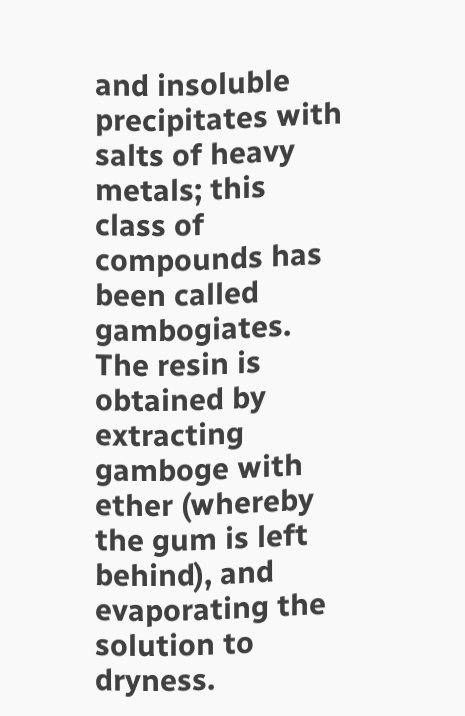and insoluble precipitates with salts of heavy metals; this class of compounds has been called gambogiates. The resin is obtained by extracting gamboge with ether (whereby the gum is left behind), and evaporating the solution to dryness.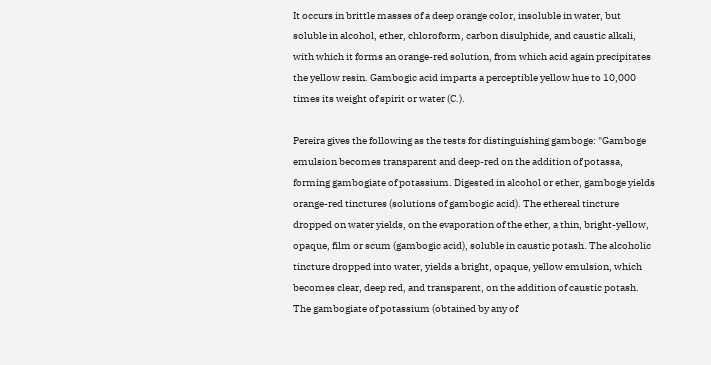It occurs in brittle masses of a deep orange color, insoluble in water, but soluble in alcohol, ether, chloroform, carbon disulphide, and caustic alkali, with which it forms an orange-red solution, from which acid again precipitates the yellow resin. Gambogic acid imparts a perceptible yellow hue to 10,000 times its weight of spirit or water (C.).

Pereira gives the following as the tests for distinguishing gamboge: "Gamboge emulsion becomes transparent and deep-red on the addition of potassa, forming gambogiate of potassium. Digested in alcohol or ether, gamboge yields orange-red tinctures (solutions of gambogic acid). The ethereal tincture dropped on water yields, on the evaporation of the ether, a thin, bright-yellow, opaque, film or scum (gambogic acid), soluble in caustic potash. The alcoholic tincture dropped into water, yields a bright, opaque, yellow emulsion, which becomes clear, deep red, and transparent, on the addition of caustic potash. The gambogiate of potassium (obtained by any of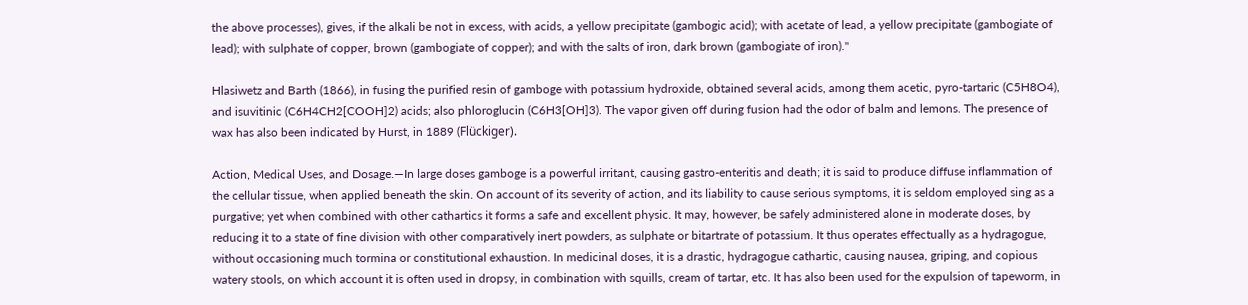the above processes), gives, if the alkali be not in excess, with acids, a yellow precipitate (gambogic acid); with acetate of lead, a yellow precipitate (gambogiate of lead); with sulphate of copper, brown (gambogiate of copper); and with the salts of iron, dark brown (gambogiate of iron)."

Hlasiwetz and Barth (1866), in fusing the purified resin of gamboge with potassium hydroxide, obtained several acids, among them acetic, pyro-tartaric (C5H8O4), and isuvitinic (C6H4CH2[COOH]2) acids; also phloroglucin (C6H3[OH]3). The vapor given off during fusion had the odor of balm and lemons. The presence of wax has also been indicated by Hurst, in 1889 (Flückiger).

Action, Medical Uses, and Dosage.—In large doses gamboge is a powerful irritant, causing gastro-enteritis and death; it is said to produce diffuse inflammation of the cellular tissue, when applied beneath the skin. On account of its severity of action, and its liability to cause serious symptoms, it is seldom employed sing as a purgative; yet when combined with other cathartics it forms a safe and excellent physic. It may, however, be safely administered alone in moderate doses, by reducing it to a state of fine division with other comparatively inert powders, as sulphate or bitartrate of potassium. It thus operates effectually as a hydragogue, without occasioning much tormina or constitutional exhaustion. In medicinal doses, it is a drastic, hydragogue cathartic, causing nausea, griping, and copious watery stools, on which account it is often used in dropsy, in combination with squills, cream of tartar, etc. It has also been used for the expulsion of tapeworm, in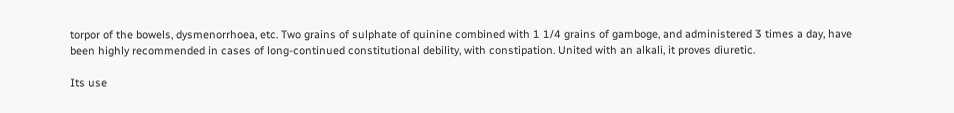torpor of the bowels, dysmenorrhoea, etc. Two grains of sulphate of quinine combined with 1 1/4 grains of gamboge, and administered 3 times a day, have been highly recommended in cases of long-continued constitutional debility, with constipation. United with an alkali, it proves diuretic.

Its use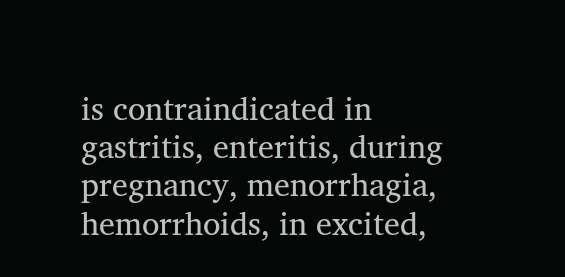is contraindicated in gastritis, enteritis, during pregnancy, menorrhagia, hemorrhoids, in excited,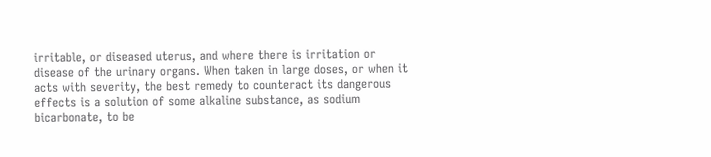irritable, or diseased uterus, and where there is irritation or disease of the urinary organs. When taken in large doses, or when it acts with severity, the best remedy to counteract its dangerous effects is a solution of some alkaline substance, as sodium bicarbonate, to be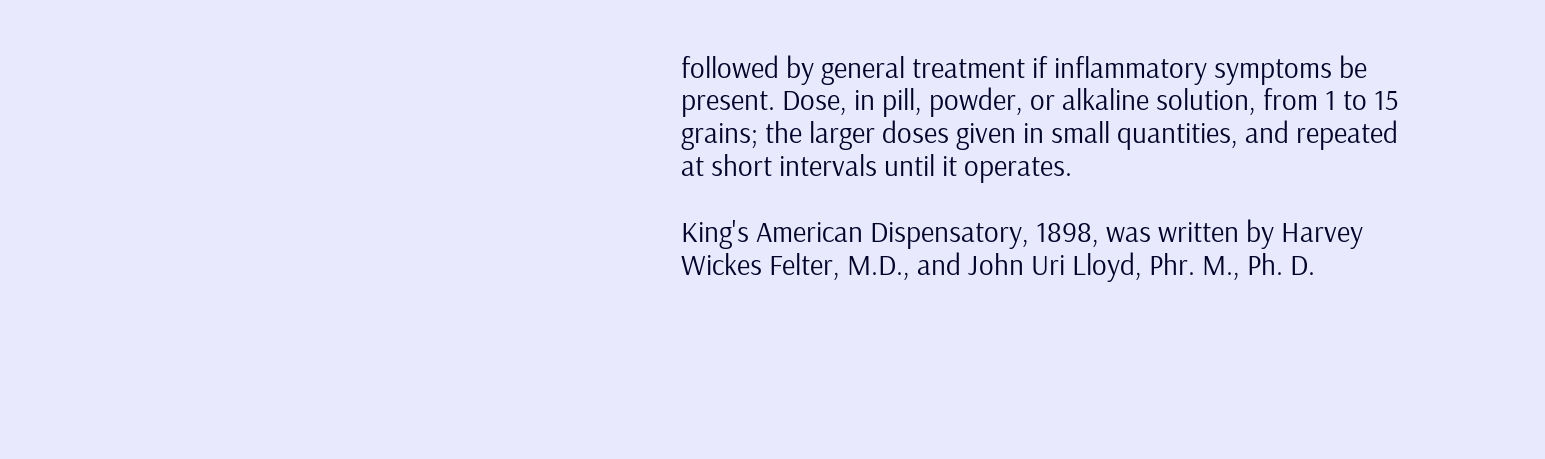followed by general treatment if inflammatory symptoms be present. Dose, in pill, powder, or alkaline solution, from 1 to 15 grains; the larger doses given in small quantities, and repeated at short intervals until it operates.

King's American Dispensatory, 1898, was written by Harvey Wickes Felter, M.D., and John Uri Lloyd, Phr. M., Ph. D.